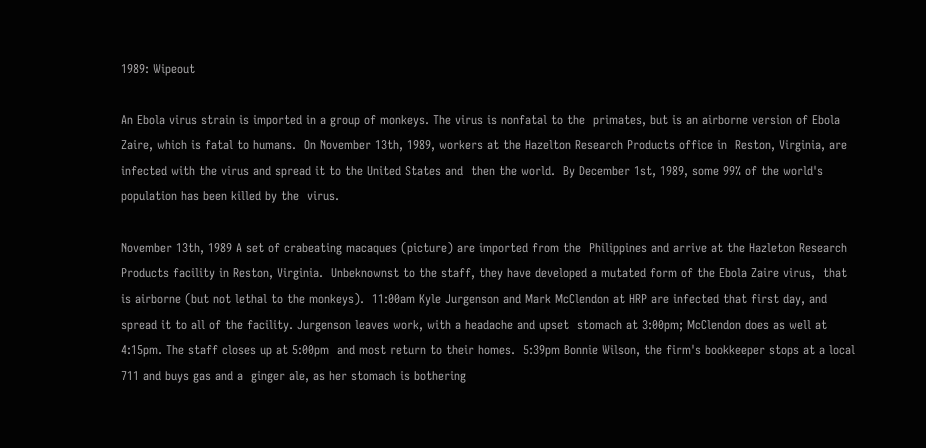1989: Wipeout

An Ebola virus strain is imported in a group of monkeys. The virus is nonfatal to the  primates, but is an airborne version of Ebola Zaire, which is fatal to humans.  On November 13th, 1989, workers at the Hazelton Research Products office in  Reston, Virginia, are infected with the virus and spread it to the United States and  then the world.  By December 1st, 1989, some 99% of the world's population has been killed by the  virus.

November 13th, 1989 A set of crabeating macaques (picture) are imported from the  Philippines and arrive at the Hazleton Research Products facility in Reston, Virginia.  Unbeknownst to the staff, they have developed a mutated form of the Ebola Zaire virus,  that is airborne (but not lethal to the monkeys).  11:00am Kyle Jurgenson and Mark McClendon at HRP are infected that first day, and  spread it to all of the facility. Jurgenson leaves work, with a headache and upset  stomach at 3:00pm; McClendon does as well at 4:15pm. The staff closes up at 5:00pm  and most return to their homes.  5:39pm Bonnie Wilson, the firm's bookkeeper stops at a local 711 and buys gas and a  ginger ale, as her stomach is bothering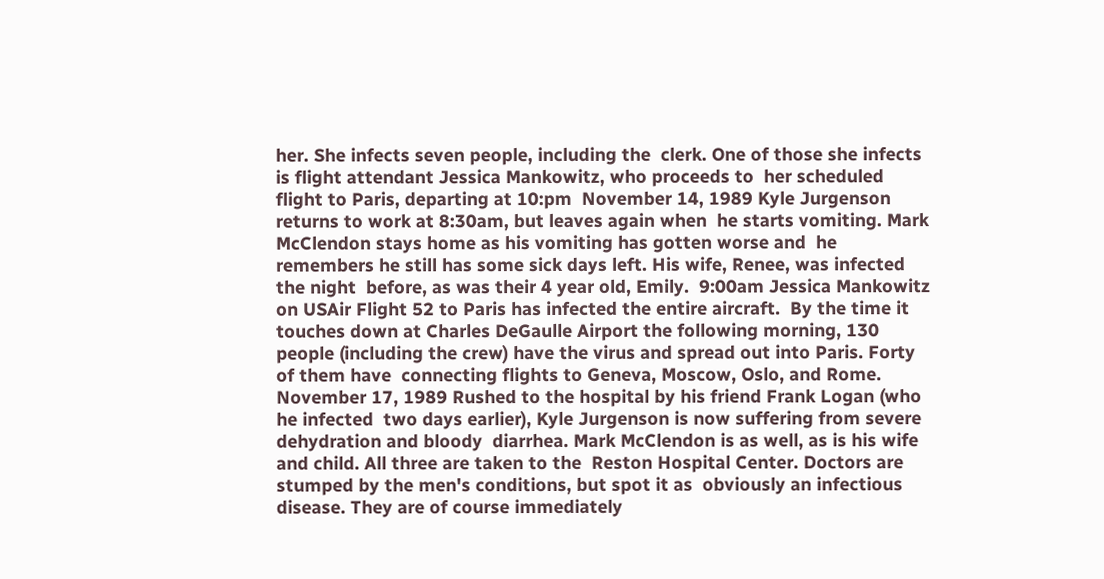her. She infects seven people, including the  clerk. One of those she infects is flight attendant Jessica Mankowitz, who proceeds to  her scheduled flight to Paris, departing at 10:pm  November 14, 1989 Kyle Jurgenson returns to work at 8:30am, but leaves again when  he starts vomiting. Mark McClendon stays home as his vomiting has gotten worse and  he remembers he still has some sick days left. His wife, Renee, was infected the night  before, as was their 4 year old, Emily.  9:00am Jessica Mankowitz on USAir Flight 52 to Paris has infected the entire aircraft.  By the time it touches down at Charles DeGaulle Airport the following morning, 130  people (including the crew) have the virus and spread out into Paris. Forty of them have  connecting flights to Geneva, Moscow, Oslo, and Rome.  November 17, 1989 Rushed to the hospital by his friend Frank Logan (who he infected  two days earlier), Kyle Jurgenson is now suffering from severe dehydration and bloody  diarrhea. Mark McClendon is as well, as is his wife and child. All three are taken to the  Reston Hospital Center. Doctors are stumped by the men's conditions, but spot it as  obviously an infectious disease. They are of course immediately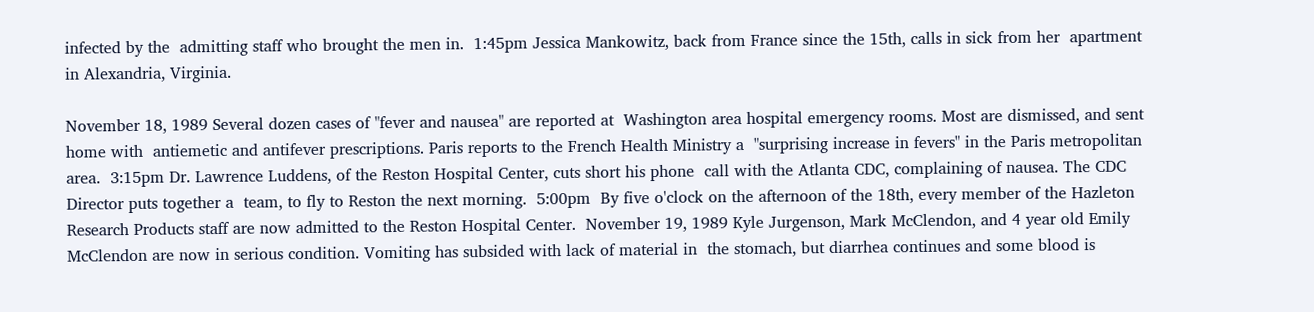infected by the  admitting staff who brought the men in.  1:45pm Jessica Mankowitz, back from France since the 15th, calls in sick from her  apartment in Alexandria, Virginia.

November 18, 1989 Several dozen cases of "fever and nausea" are reported at  Washington area hospital emergency rooms. Most are dismissed, and sent home with  antiemetic and antifever prescriptions. Paris reports to the French Health Ministry a  "surprising increase in fevers" in the Paris metropolitan area.  3:15pm Dr. Lawrence Luddens, of the Reston Hospital Center, cuts short his phone  call with the Atlanta CDC, complaining of nausea. The CDC Director puts together a  team, to fly to Reston the next morning.  5:00pm  By five o'clock on the afternoon of the 18th, every member of the Hazleton  Research Products staff are now admitted to the Reston Hospital Center.  November 19, 1989 Kyle Jurgenson, Mark McClendon, and 4 year old Emily  McClendon are now in serious condition. Vomiting has subsided with lack of material in  the stomach, but diarrhea continues and some blood is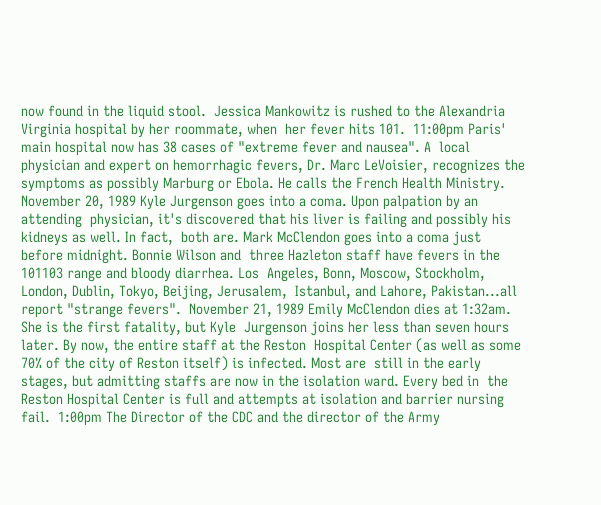now found in the liquid stool.  Jessica Mankowitz is rushed to the Alexandria Virginia hospital by her roommate, when  her fever hits 101.  11:00pm Paris' main hospital now has 38 cases of "extreme fever and nausea". A  local physician and expert on hemorrhagic fevers, Dr. Marc LeVoisier, recognizes the  symptoms as possibly Marburg or Ebola. He calls the French Health Ministry.  November 20, 1989 Kyle Jurgenson goes into a coma. Upon palpation by an attending  physician, it's discovered that his liver is failing and possibly his kidneys as well. In fact,  both are. Mark McClendon goes into a coma just before midnight. Bonnie Wilson and  three Hazleton staff have fevers in the 101103 range and bloody diarrhea. Los  Angeles, Bonn, Moscow, Stockholm, London, Dublin, Tokyo, Beijing, Jerusalem,  Istanbul, and Lahore, Pakistan...all report "strange fevers".  November 21, 1989 Emily McClendon dies at 1:32am. She is the first fatality, but Kyle  Jurgenson joins her less than seven hours later. By now, the entire staff at the Reston  Hospital Center (as well as some 70% of the city of Reston itself) is infected. Most are  still in the early stages, but admitting staffs are now in the isolation ward. Every bed in  the Reston Hospital Center is full and attempts at isolation and barrier nursing fail.  1:00pm The Director of the CDC and the director of the Army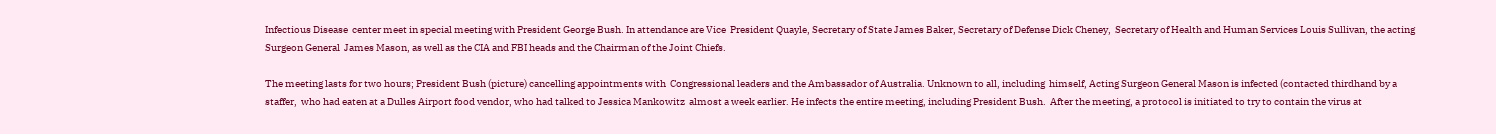Infectious Disease  center meet in special meeting with President George Bush. In attendance are Vice  President Quayle, Secretary of State James Baker, Secretary of Defense Dick Cheney,  Secretary of Health and Human Services Louis Sullivan, the acting Surgeon General  James Mason, as well as the CIA and FBI heads and the Chairman of the Joint Chiefs.

The meeting lasts for two hours; President Bush (picture) cancelling appointments with  Congressional leaders and the Ambassador of Australia. Unknown to all, including  himself, Acting Surgeon General Mason is infected (contacted thirdhand by a staffer,  who had eaten at a Dulles Airport food vendor, who had talked to Jessica Mankowitz  almost a week earlier. He infects the entire meeting, including President Bush.  After the meeting, a protocol is initiated to try to contain the virus at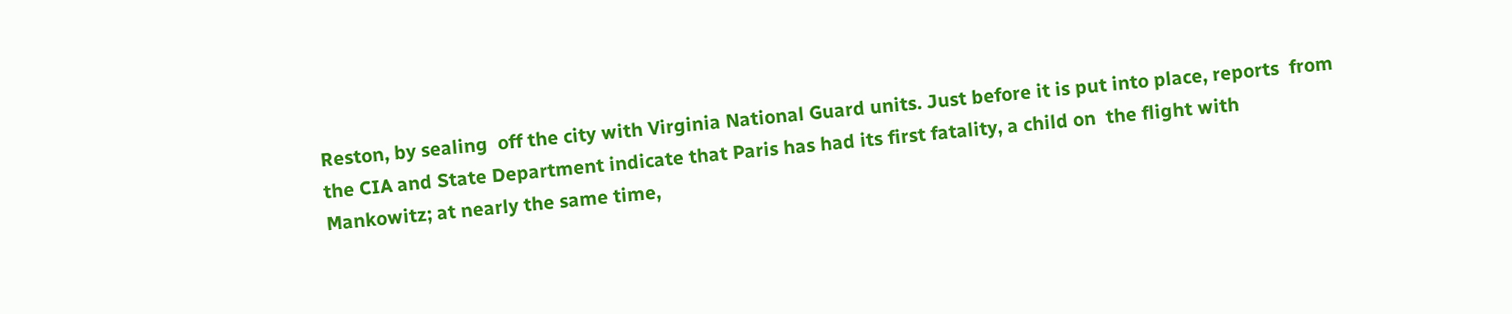Reston, by sealing  off the city with Virginia National Guard units. Just before it is put into place, reports  from the CIA and State Department indicate that Paris has had its first fatality, a child on  the flight with Mankowitz; at nearly the same time,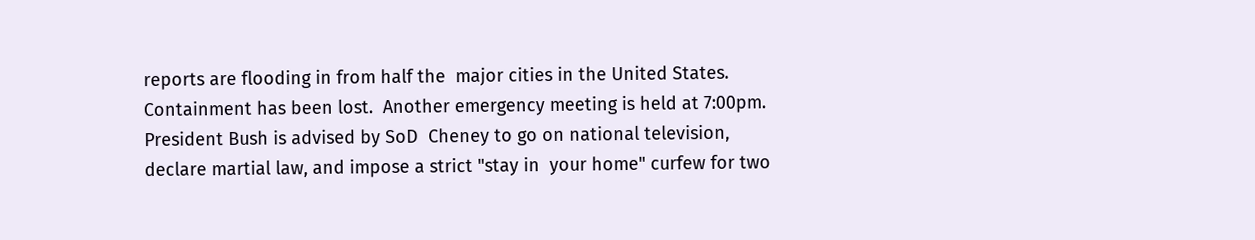reports are flooding in from half the  major cities in the United States. Containment has been lost.  Another emergency meeting is held at 7:00pm. President Bush is advised by SoD  Cheney to go on national television, declare martial law, and impose a strict "stay in  your home" curfew for two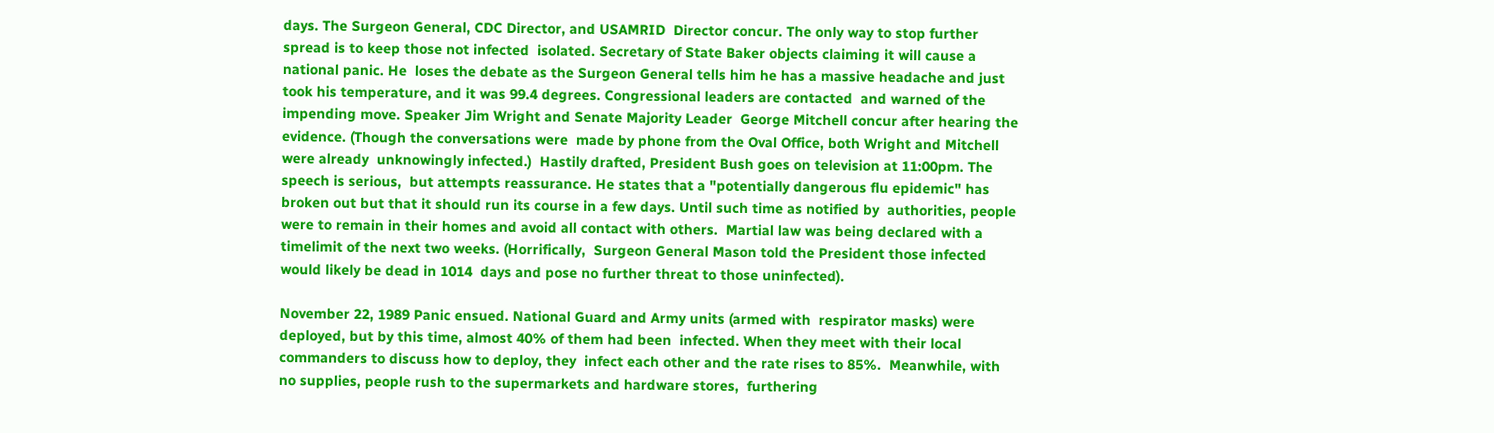days. The Surgeon General, CDC Director, and USAMRID  Director concur. The only way to stop further spread is to keep those not infected  isolated. Secretary of State Baker objects claiming it will cause a national panic. He  loses the debate as the Surgeon General tells him he has a massive headache and just  took his temperature, and it was 99.4 degrees. Congressional leaders are contacted  and warned of the impending move. Speaker Jim Wright and Senate Majority Leader  George Mitchell concur after hearing the evidence. (Though the conversations were  made by phone from the Oval Office, both Wright and Mitchell were already  unknowingly infected.)  Hastily drafted, President Bush goes on television at 11:00pm. The speech is serious,  but attempts reassurance. He states that a "potentially dangerous flu epidemic" has  broken out but that it should run its course in a few days. Until such time as notified by  authorities, people were to remain in their homes and avoid all contact with others.  Martial law was being declared with a timelimit of the next two weeks. (Horrifically,  Surgeon General Mason told the President those infected would likely be dead in 1014  days and pose no further threat to those uninfected).

November 22, 1989 Panic ensued. National Guard and Army units (armed with  respirator masks) were deployed, but by this time, almost 40% of them had been  infected. When they meet with their local commanders to discuss how to deploy, they  infect each other and the rate rises to 85%.  Meanwhile, with no supplies, people rush to the supermarkets and hardware stores,  furthering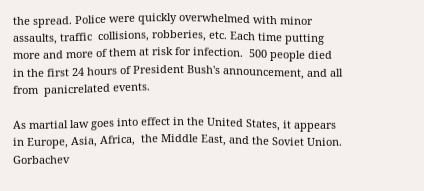the spread. Police were quickly overwhelmed with minor assaults, traffic  collisions, robberies, etc. Each time putting more and more of them at risk for infection.  500 people died in the first 24 hours of President Bush's announcement, and all from  panicrelated events.

As martial law goes into effect in the United States, it appears in Europe, Asia, Africa,  the Middle East, and the Soviet Union. Gorbachev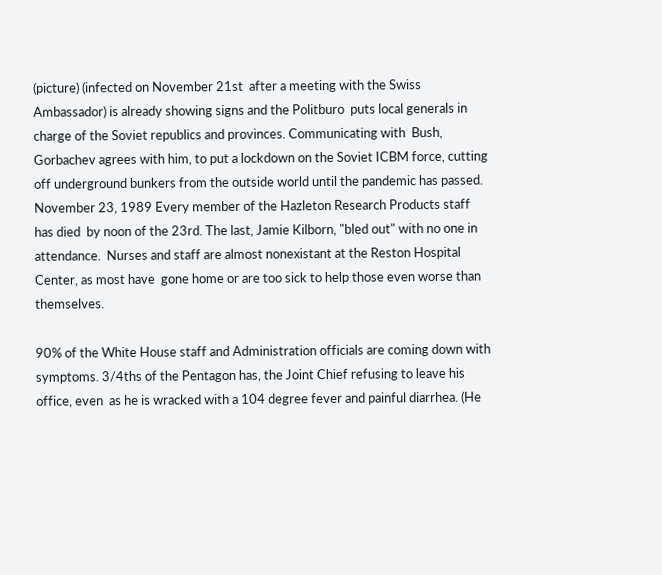(picture) (infected on November 21st  after a meeting with the Swiss Ambassador) is already showing signs and the Politburo  puts local generals in charge of the Soviet republics and provinces. Communicating with  Bush, Gorbachev agrees with him, to put a lockdown on the Soviet ICBM force, cutting  off underground bunkers from the outside world until the pandemic has passed.  November 23, 1989 Every member of the Hazleton Research Products staff has died  by noon of the 23rd. The last, Jamie Kilborn, "bled out" with no one in attendance.  Nurses and staff are almost nonexistant at the Reston Hospital Center, as most have  gone home or are too sick to help those even worse than themselves.

90% of the White House staff and Administration officials are coming down with  symptoms. 3/4ths of the Pentagon has, the Joint Chief refusing to leave his office, even  as he is wracked with a 104 degree fever and painful diarrhea. (He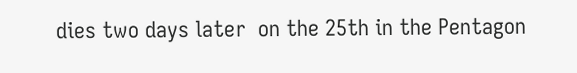dies two days later  on the 25th in the Pentagon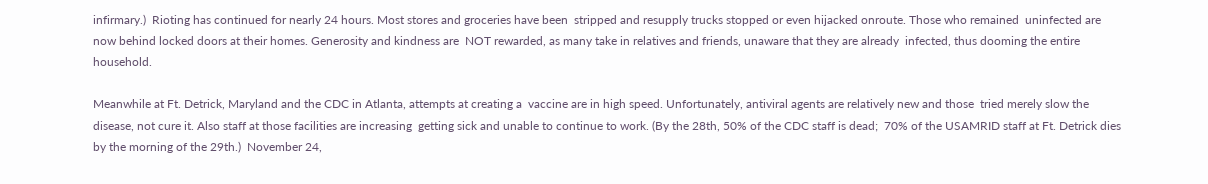infirmary.)  Rioting has continued for nearly 24 hours. Most stores and groceries have been  stripped and resupply trucks stopped or even hijacked onroute. Those who remained  uninfected are now behind locked doors at their homes. Generosity and kindness are  NOT rewarded, as many take in relatives and friends, unaware that they are already  infected, thus dooming the entire household.

Meanwhile at Ft. Detrick, Maryland and the CDC in Atlanta, attempts at creating a  vaccine are in high speed. Unfortunately, antiviral agents are relatively new and those  tried merely slow the disease, not cure it. Also staff at those facilities are increasing  getting sick and unable to continue to work. (By the 28th, 50% of the CDC staff is dead;  70% of the USAMRID staff at Ft. Detrick dies by the morning of the 29th.)  November 24,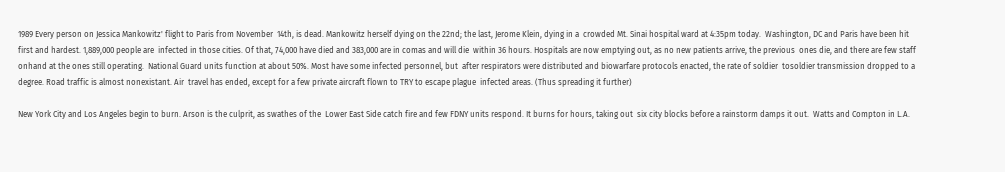1989 Every person on Jessica Mankowitz' flight to Paris from November  14th, is dead. Mankowitz herself dying on the 22nd; the last, Jerome Klein, dying in a  crowded Mt. Sinai hospital ward at 4:35pm today.  Washington, DC and Paris have been hit first and hardest. 1,889,000 people are  infected in those cities. Of that, 74,000 have died and 383,000 are in comas and will die  within 36 hours. Hospitals are now emptying out, as no new patients arrive, the previous  ones die, and there are few staff onhand at the ones still operating.  National Guard units function at about 50%. Most have some infected personnel, but  after respirators were distributed and biowarfare protocols enacted, the rate of soldier  tosoldier transmission dropped to a degree. Road traffic is almost nonexistant. Air  travel has ended, except for a few private aircraft flown to TRY to escape plague  infected areas. (Thus spreading it further)

New York City and Los Angeles begin to burn. Arson is the culprit, as swathes of the  Lower East Side catch fire and few FDNY units respond. It burns for hours, taking out  six city blocks before a rainstorm damps it out.  Watts and Compton in L.A.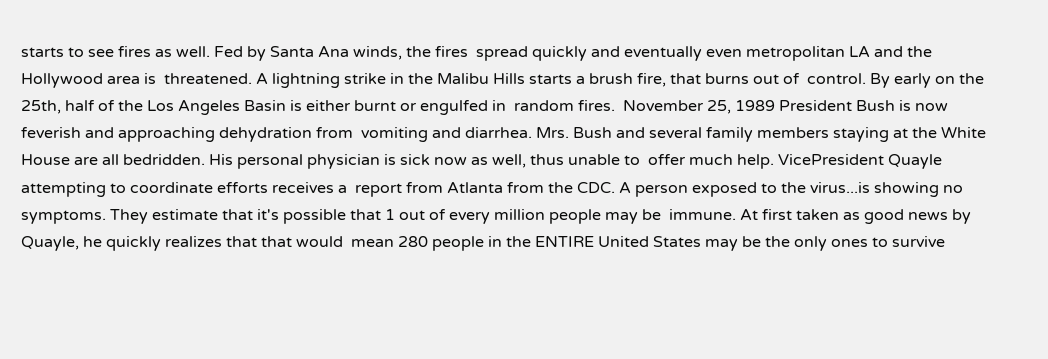starts to see fires as well. Fed by Santa Ana winds, the fires  spread quickly and eventually even metropolitan LA and the Hollywood area is  threatened. A lightning strike in the Malibu Hills starts a brush fire, that burns out of  control. By early on the 25th, half of the Los Angeles Basin is either burnt or engulfed in  random fires.  November 25, 1989 President Bush is now feverish and approaching dehydration from  vomiting and diarrhea. Mrs. Bush and several family members staying at the White  House are all bedridden. His personal physician is sick now as well, thus unable to  offer much help. VicePresident Quayle attempting to coordinate efforts receives a  report from Atlanta from the CDC. A person exposed to the virus...is showing no  symptoms. They estimate that it's possible that 1 out of every million people may be  immune. At first taken as good news by Quayle, he quickly realizes that that would  mean 280 people in the ENTIRE United States may be the only ones to survive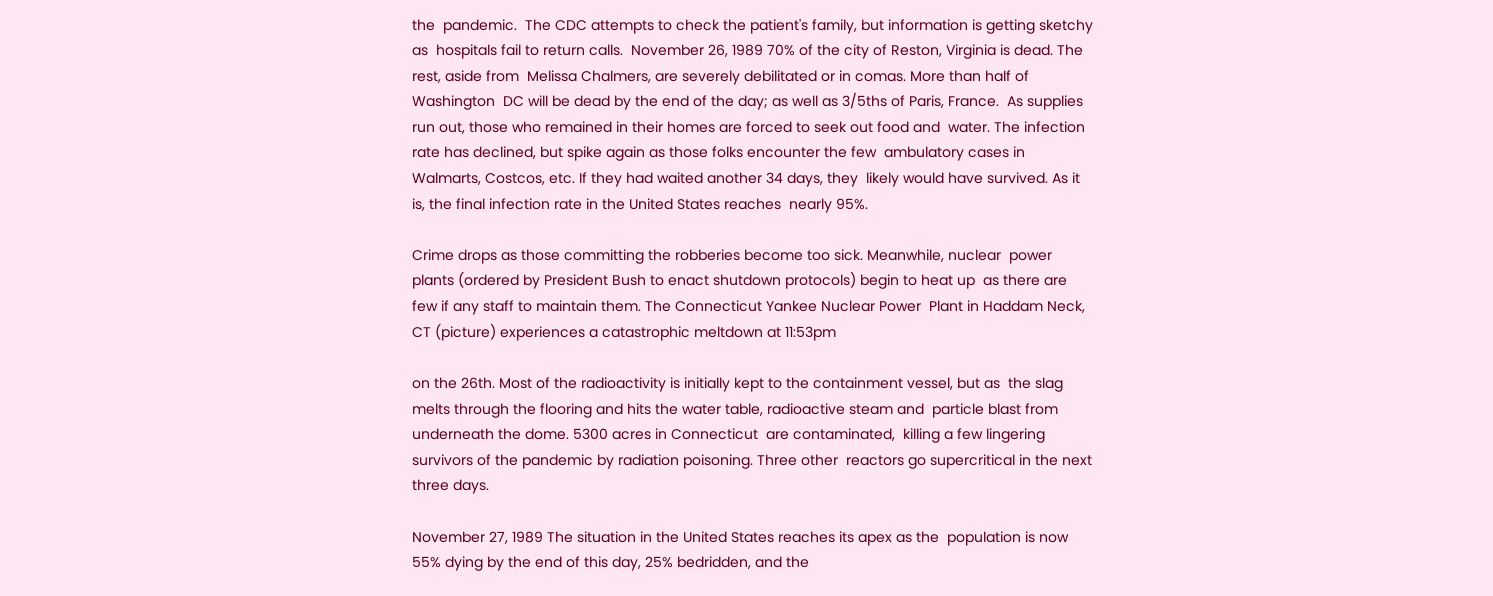the  pandemic.  The CDC attempts to check the patient's family, but information is getting sketchy as  hospitals fail to return calls.  November 26, 1989 70% of the city of Reston, Virginia is dead. The rest, aside from  Melissa Chalmers, are severely debilitated or in comas. More than half of Washington  DC will be dead by the end of the day; as well as 3/5ths of Paris, France.  As supplies run out, those who remained in their homes are forced to seek out food and  water. The infection rate has declined, but spike again as those folks encounter the few  ambulatory cases in Walmarts, Costcos, etc. If they had waited another 34 days, they  likely would have survived. As it is, the final infection rate in the United States reaches  nearly 95%.

Crime drops as those committing the robberies become too sick. Meanwhile, nuclear  power plants (ordered by President Bush to enact shutdown protocols) begin to heat up  as there are few if any staff to maintain them. The Connecticut Yankee Nuclear Power  Plant in Haddam Neck, CT (picture) experiences a catastrophic meltdown at 11:53pm

on the 26th. Most of the radioactivity is initially kept to the containment vessel, but as  the slag melts through the flooring and hits the water table, radioactive steam and  particle blast from underneath the dome. 5300 acres in Connecticut  are contaminated,  killing a few lingering survivors of the pandemic by radiation poisoning. Three other  reactors go supercritical in the next three days.

November 27, 1989 The situation in the United States reaches its apex as the  population is now 55% dying by the end of this day, 25% bedridden, and the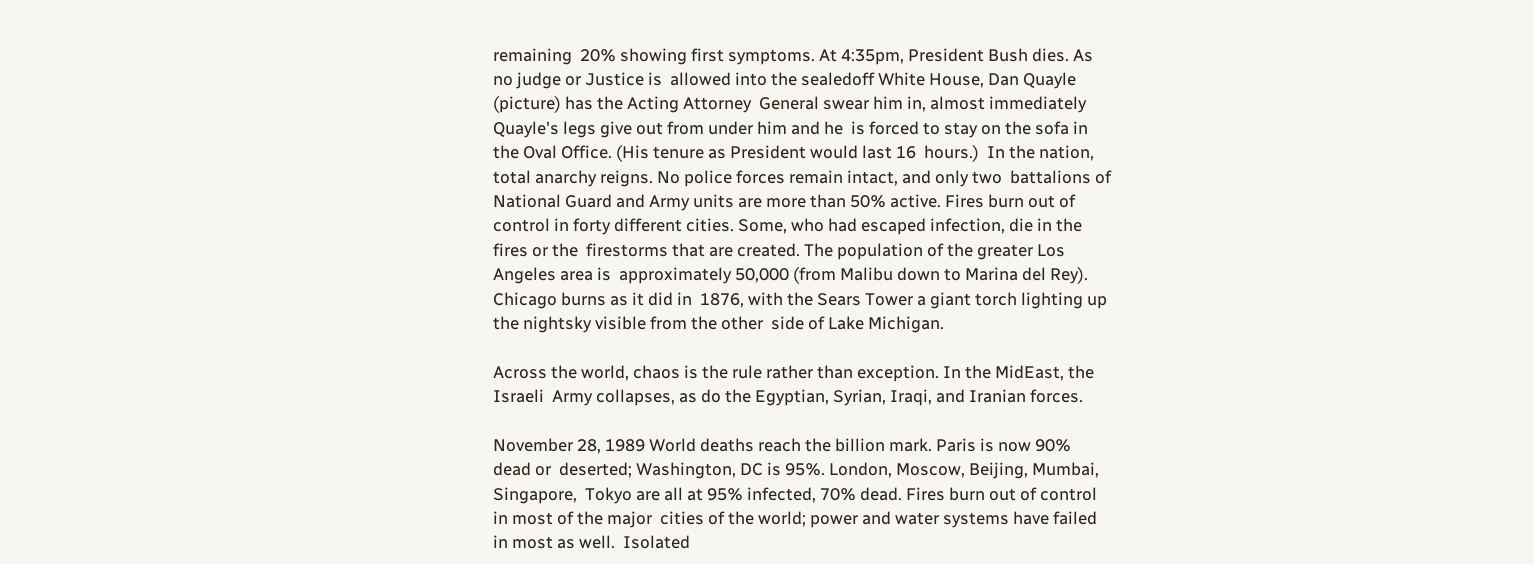remaining  20% showing first symptoms. At 4:35pm, President Bush dies. As no judge or Justice is  allowed into the sealedoff White House, Dan Quayle (picture) has the Acting Attorney  General swear him in, almost immediately Quayle's legs give out from under him and he  is forced to stay on the sofa in the Oval Office. (His tenure as President would last 16  hours.)  In the nation, total anarchy reigns. No police forces remain intact, and only two  battalions of National Guard and Army units are more than 50% active. Fires burn out of  control in forty different cities. Some, who had escaped infection, die in the fires or the  firestorms that are created. The population of the greater Los Angeles area is  approximately 50,000 (from Malibu down to Marina del Rey). Chicago burns as it did in  1876, with the Sears Tower a giant torch lighting up the nightsky visible from the other  side of Lake Michigan.

Across the world, chaos is the rule rather than exception. In the MidEast, the Israeli  Army collapses, as do the Egyptian, Syrian, Iraqi, and Iranian forces.

November 28, 1989 World deaths reach the billion mark. Paris is now 90% dead or  deserted; Washington, DC is 95%. London, Moscow, Beijing, Mumbai, Singapore,  Tokyo are all at 95% infected, 70% dead. Fires burn out of control in most of the major  cities of the world; power and water systems have failed in most as well.  Isolated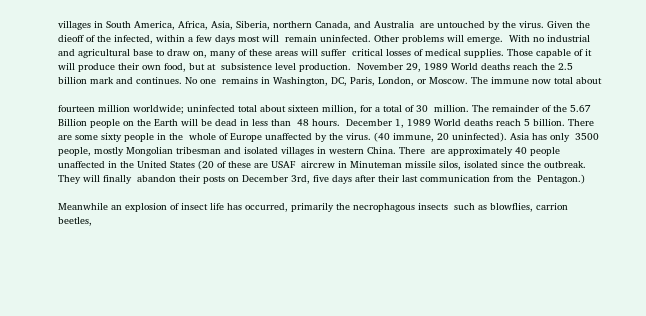villages in South America, Africa, Asia, Siberia, northern Canada, and Australia  are untouched by the virus. Given the dieoff of the infected, within a few days most will  remain uninfected. Other problems will emerge.  With no industrial and agricultural base to draw on, many of these areas will suffer  critical losses of medical supplies. Those capable of it will produce their own food, but at  subsistence level production.  November 29, 1989 World deaths reach the 2.5 billion mark and continues. No one  remains in Washington, DC, Paris, London, or Moscow. The immune now total about

fourteen million worldwide; uninfected total about sixteen million, for a total of 30  million. The remainder of the 5.67 Billion people on the Earth will be dead in less than  48 hours.  December 1, 1989 World deaths reach 5 billion. There are some sixty people in the  whole of Europe unaffected by the virus. (40 immune, 20 uninfected). Asia has only  3500 people, mostly Mongolian tribesman and isolated villages in western China. There  are approximately 40 people unaffected in the United States (20 of these are USAF  aircrew in Minuteman missile silos, isolated since the outbreak. They will finally  abandon their posts on December 3rd, five days after their last communication from the  Pentagon.)

Meanwhile an explosion of insect life has occurred, primarily the necrophagous insects  such as blowflies, carrion beetles,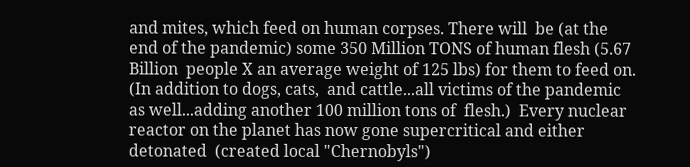and mites, which feed on human corpses. There will  be (at the end of the pandemic) some 350 Million TONS of human flesh (5.67 Billion  people X an average weight of 125 lbs) for them to feed on. (In addition to dogs, cats,  and cattle...all victims of the pandemic as well...adding another 100 million tons of  flesh.)  Every nuclear reactor on the planet has now gone supercritical and either detonated  (created local "Chernobyls")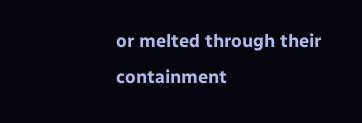or melted through their containment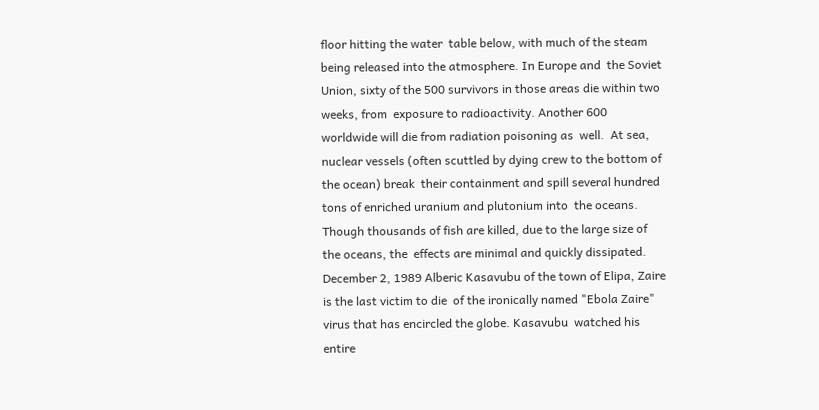floor hitting the water  table below, with much of the steam being released into the atmosphere. In Europe and  the Soviet Union, sixty of the 500 survivors in those areas die within two weeks, from  exposure to radioactivity. Another 600 worldwide will die from radiation poisoning as  well.  At sea, nuclear vessels (often scuttled by dying crew to the bottom of the ocean) break  their containment and spill several hundred tons of enriched uranium and plutonium into  the oceans. Though thousands of fish are killed, due to the large size of the oceans, the  effects are minimal and quickly dissipated.  December 2, 1989 Alberic Kasavubu of the town of Elipa, Zaire is the last victim to die  of the ironically named "Ebola Zaire" virus that has encircled the globe. Kasavubu  watched his entire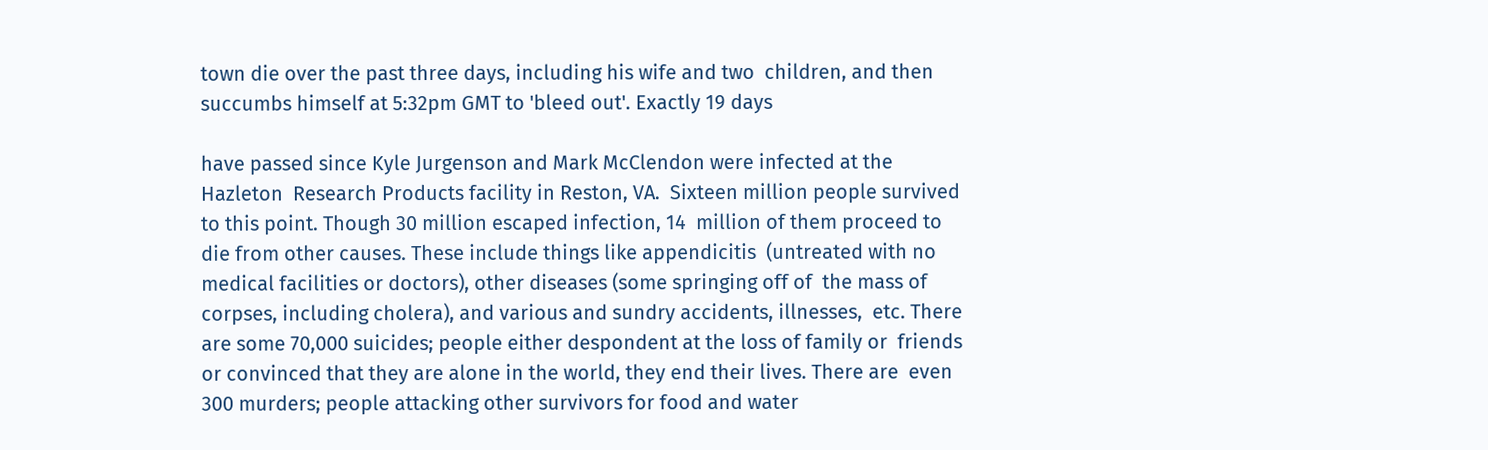town die over the past three days, including his wife and two  children, and then succumbs himself at 5:32pm GMT to 'bleed out'. Exactly 19 days

have passed since Kyle Jurgenson and Mark McClendon were infected at the Hazleton  Research Products facility in Reston, VA.  Sixteen million people survived to this point. Though 30 million escaped infection, 14  million of them proceed to die from other causes. These include things like appendicitis  (untreated with no medical facilities or doctors), other diseases (some springing off of  the mass of corpses, including cholera), and various and sundry accidents, illnesses,  etc. There are some 70,000 suicides; people either despondent at the loss of family or  friends or convinced that they are alone in the world, they end their lives. There are  even 300 murders; people attacking other survivors for food and water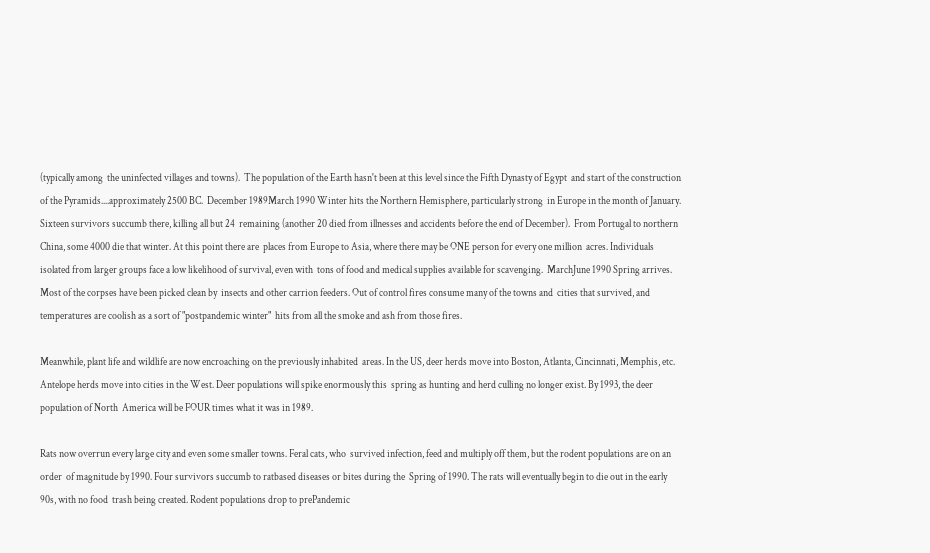(typically among  the uninfected villages and towns).  The population of the Earth hasn't been at this level since the Fifth Dynasty of Egypt  and start of the construction of the Pyramids....approximately 2500 BC.  December 1989March 1990 Winter hits the Northern Hemisphere, particularly strong  in Europe in the month of January. Sixteen survivors succumb there, killing all but 24  remaining (another 20 died from illnesses and accidents before the end of December).  From Portugal to northern China, some 4000 die that winter. At this point there are  places from Europe to Asia, where there may be ONE person for every one million  acres. Individuals isolated from larger groups face a low likelihood of survival, even with  tons of food and medical supplies available for scavenging.  MarchJune 1990 Spring arrives. Most of the corpses have been picked clean by  insects and other carrion feeders. Out of control fires consume many of the towns and  cities that survived, and temperatures are coolish as a sort of "postpandemic winter"  hits from all the smoke and ash from those fires.

Meanwhile, plant life and wildlife are now encroaching on the previously inhabited  areas. In the US, deer herds move into Boston, Atlanta, Cincinnati, Memphis, etc.  Antelope herds move into cities in the West. Deer populations will spike enormously this  spring as hunting and herd culling no longer exist. By 1993, the deer population of North  America will be FOUR times what it was in 1989.

Rats now overrun every large city and even some smaller towns. Feral cats, who  survived infection, feed and multiply off them, but the rodent populations are on an order  of magnitude by 1990. Four survivors succumb to ratbased diseases or bites during the  Spring of 1990. The rats will eventually begin to die out in the early 90s, with no food  trash being created. Rodent populations drop to prePandemic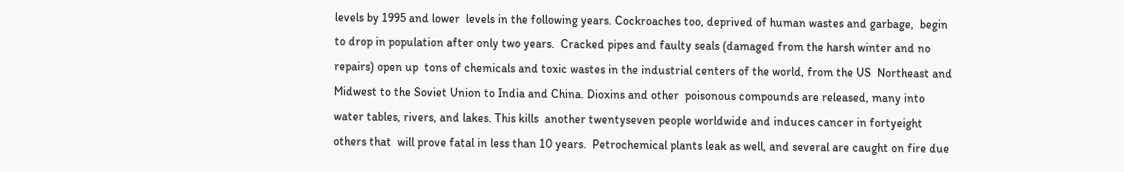levels by 1995 and lower  levels in the following years. Cockroaches too, deprived of human wastes and garbage,  begin to drop in population after only two years.  Cracked pipes and faulty seals (damaged from the harsh winter and no repairs) open up  tons of chemicals and toxic wastes in the industrial centers of the world, from the US  Northeast and Midwest to the Soviet Union to India and China. Dioxins and other  poisonous compounds are released, many into water tables, rivers, and lakes. This kills  another twentyseven people worldwide and induces cancer in fortyeight others that  will prove fatal in less than 10 years.  Petrochemical plants leak as well, and several are caught on fire due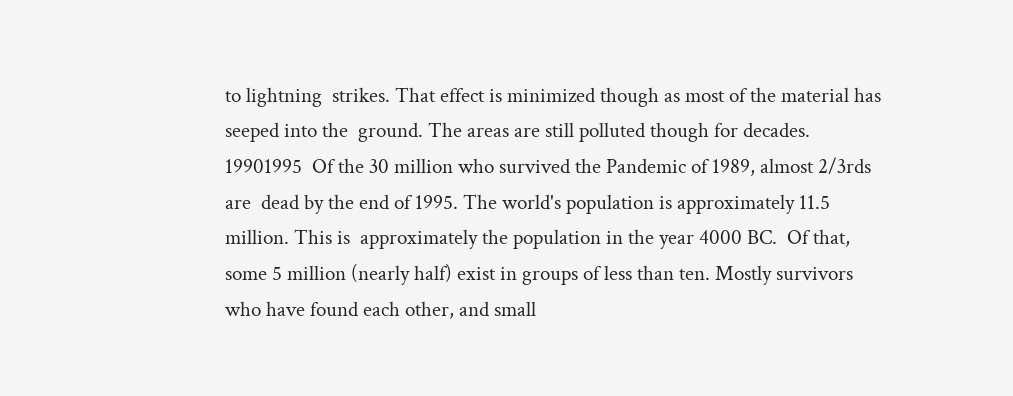to lightning  strikes. That effect is minimized though as most of the material has seeped into the  ground. The areas are still polluted though for decades.  19901995  Of the 30 million who survived the Pandemic of 1989, almost 2/3rds are  dead by the end of 1995. The world's population is approximately 11.5 million. This is  approximately the population in the year 4000 BC.  Of that, some 5 million (nearly half) exist in groups of less than ten. Mostly survivors  who have found each other, and small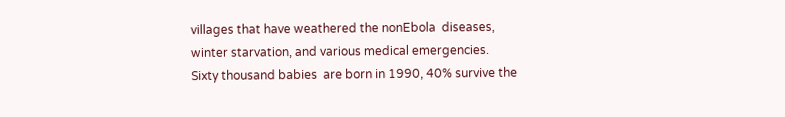villages that have weathered the nonEbola  diseases, winter starvation, and various medical emergencies. Sixty thousand babies  are born in 1990, 40% survive the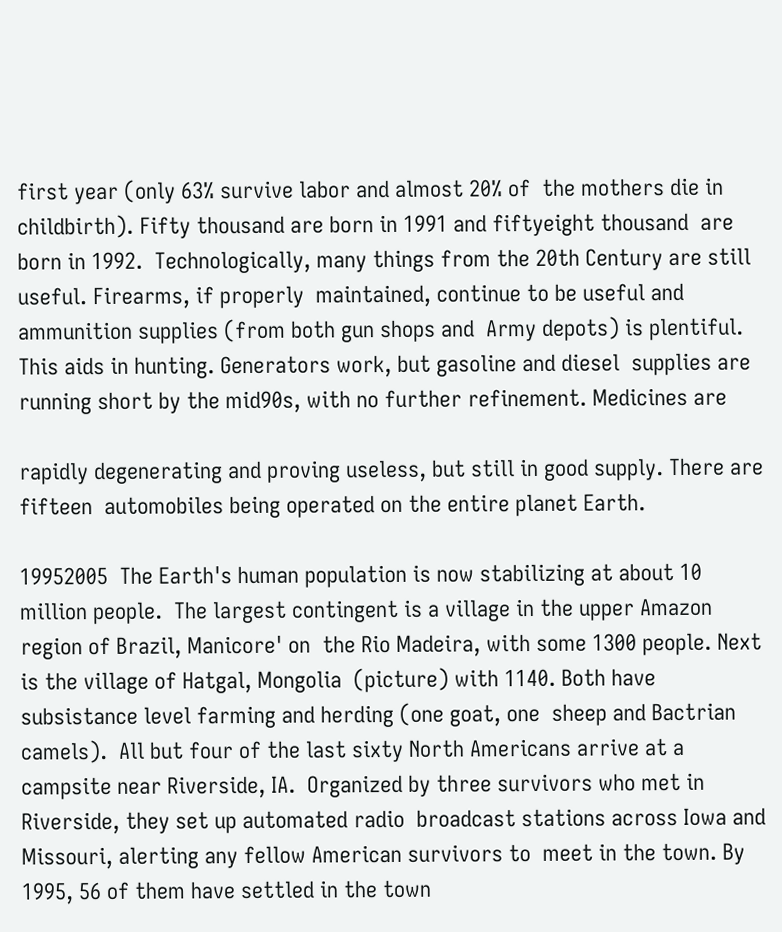first year (only 63% survive labor and almost 20% of  the mothers die in childbirth). Fifty thousand are born in 1991 and fiftyeight thousand  are born in 1992.  Technologically, many things from the 20th Century are still useful. Firearms, if properly  maintained, continue to be useful and ammunition supplies (from both gun shops and  Army depots) is plentiful. This aids in hunting. Generators work, but gasoline and diesel  supplies are running short by the mid90s, with no further refinement. Medicines are

rapidly degenerating and proving useless, but still in good supply. There are fifteen  automobiles being operated on the entire planet Earth.

19952005  The Earth's human population is now stabilizing at about 10 million people.  The largest contingent is a village in the upper Amazon region of Brazil, Manicore' on  the Rio Madeira, with some 1300 people. Next is the village of Hatgal, Mongolia  (picture) with 1140. Both have subsistance level farming and herding (one goat, one  sheep and Bactrian camels).  All but four of the last sixty North Americans arrive at a campsite near Riverside, IA.  Organized by three survivors who met in Riverside, they set up automated radio  broadcast stations across Iowa and Missouri, alerting any fellow American survivors to  meet in the town. By 1995, 56 of them have settled in the town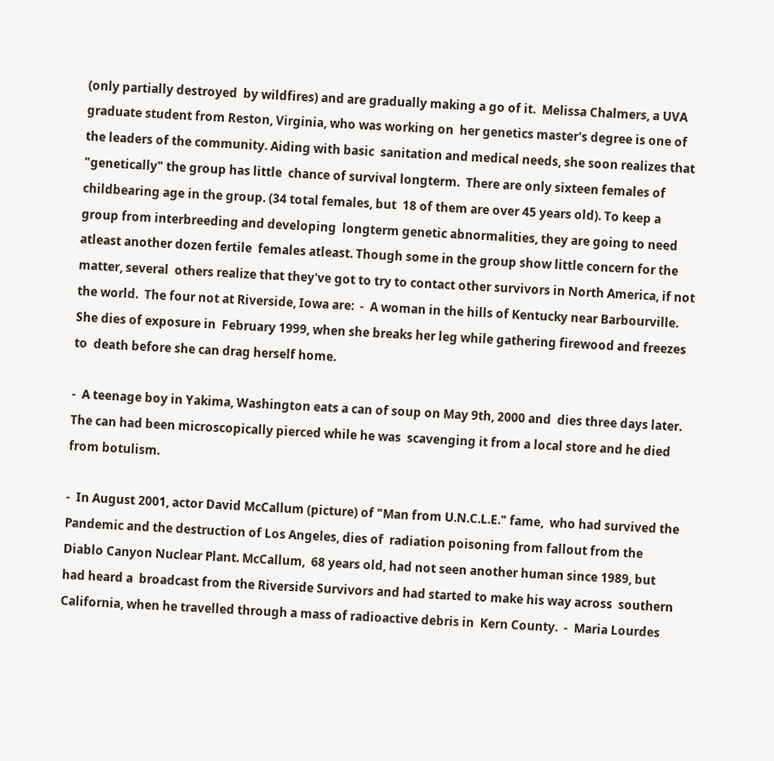(only partially destroyed  by wildfires) and are gradually making a go of it.  Melissa Chalmers, a UVA graduate student from Reston, Virginia, who was working on  her genetics master's degree is one of the leaders of the community. Aiding with basic  sanitation and medical needs, she soon realizes that "genetically" the group has little  chance of survival longterm.  There are only sixteen females of childbearing age in the group. (34 total females, but  18 of them are over 45 years old). To keep a group from interbreeding and developing  longterm genetic abnormalities, they are going to need atleast another dozen fertile  females atleast. Though some in the group show little concern for the matter, several  others realize that they've got to try to contact other survivors in North America, if not  the world.  The four not at Riverside, Iowa are:  ‐  A woman in the hills of Kentucky near Barbourville. She dies of exposure in  February 1999, when she breaks her leg while gathering firewood and freezes to  death before she can drag herself home.

‐  A teenage boy in Yakima, Washington eats a can of soup on May 9th, 2000 and  dies three days later. The can had been microscopically pierced while he was  scavenging it from a local store and he died from botulism.

‐  In August 2001, actor David McCallum (picture) of "Man from U.N.C.L.E." fame,  who had survived the Pandemic and the destruction of Los Angeles, dies of  radiation poisoning from fallout from the Diablo Canyon Nuclear Plant. McCallum,  68 years old, had not seen another human since 1989, but had heard a  broadcast from the Riverside Survivors and had started to make his way across  southern California, when he travelled through a mass of radioactive debris in  Kern County.  ‐  Maria Lourdes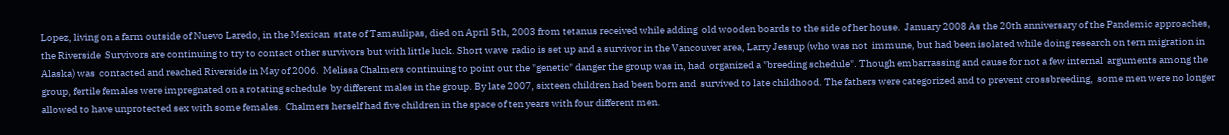Lopez, living on a farm outside of Nuevo Laredo, in the Mexican  state of Tamaulipas, died on April 5th, 2003 from tetanus received while adding  old wooden boards to the side of her house.  January 2008 As the 20th anniversary of the Pandemic approaches, the Riverside  Survivors are continuing to try to contact other survivors but with little luck. Short wave  radio is set up and a survivor in the Vancouver area, Larry Jessup (who was not  immune, but had been isolated while doing research on tern migration in Alaska) was  contacted and reached Riverside in May of 2006.  Melissa Chalmers continuing to point out the "genetic" danger the group was in, had  organized a "breeding schedule". Though embarrassing and cause for not a few internal  arguments among the group, fertile females were impregnated on a rotating schedule  by different males in the group. By late 2007, sixteen children had been born and  survived to late childhood. The fathers were categorized and to prevent crossbreeding,  some men were no longer allowed to have unprotected sex with some females.  Chalmers herself had five children in the space of ten years with four different men.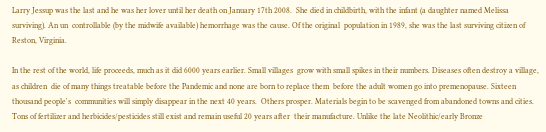Larry Jessup was the last and he was her lover until her death on January 17th 2008.  She died in childbirth, with the infant (a daughter named Melissa surviving). An un  controllable (by the midwife available) hemorrhage was the cause. Of the original  population in 1989, she was the last surviving citizen of Reston, Virginia.

In the rest of the world, life proceeds, much as it did 6000 years earlier. Small villages  grow with small spikes in their numbers. Diseases often destroy a village, as children  die of many things treatable before the Pandemic and none are born to replace them  before the adult women go into premenopause. Sixteen thousand people's  communities will simply disappear in the next 40 years.  Others prosper. Materials begin to be scavenged from abandoned towns and cities.  Tons of fertilizer and herbicides/pesticides still exist and remain useful 20 years after  their manufacture. Unlike the late Neolithic/early Bronze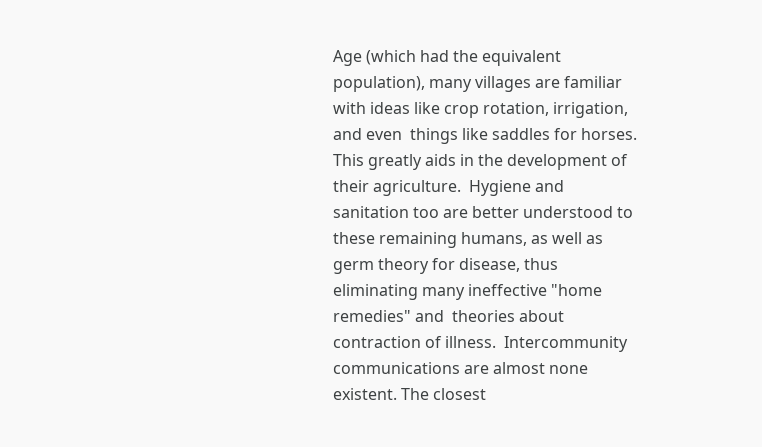Age (which had the equivalent  population), many villages are familiar with ideas like crop rotation, irrigation, and even  things like saddles for horses. This greatly aids in the development of their agriculture.  Hygiene and sanitation too are better understood to these remaining humans, as well as  germ theory for disease, thus eliminating many ineffective "home remedies" and  theories about contraction of illness.  Intercommunity communications are almost none existent. The closest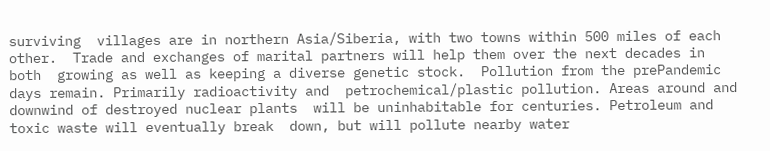surviving  villages are in northern Asia/Siberia, with two towns within 500 miles of each other.  Trade and exchanges of marital partners will help them over the next decades in both  growing as well as keeping a diverse genetic stock.  Pollution from the prePandemic days remain. Primarily radioactivity and  petrochemical/plastic pollution. Areas around and downwind of destroyed nuclear plants  will be uninhabitable for centuries. Petroleum and toxic waste will eventually break  down, but will pollute nearby water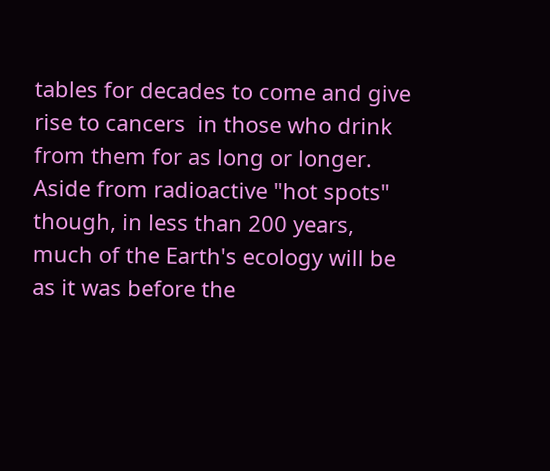tables for decades to come and give rise to cancers  in those who drink from them for as long or longer. Aside from radioactive "hot spots"  though, in less than 200 years, much of the Earth's ecology will be as it was before the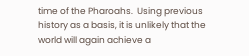time of the Pharoahs.  Using previous history as a basis, it is unlikely that the world will again achieve a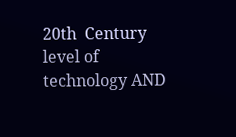20th  Century level of technology AND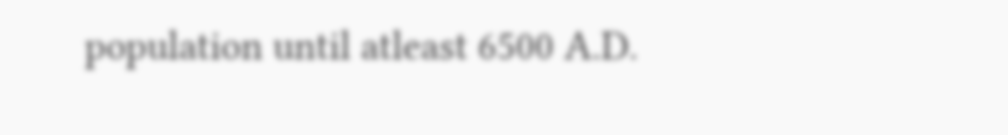population until atleast 6500 A.D.